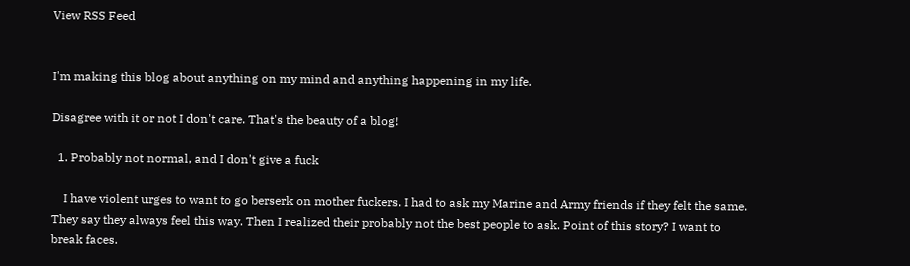View RSS Feed


I'm making this blog about anything on my mind and anything happening in my life.

Disagree with it or not I don't care. That's the beauty of a blog!

  1. Probably not normal, and I don't give a fuck

    I have violent urges to want to go berserk on mother fuckers. I had to ask my Marine and Army friends if they felt the same. They say they always feel this way. Then I realized their probably not the best people to ask. Point of this story? I want to break faces.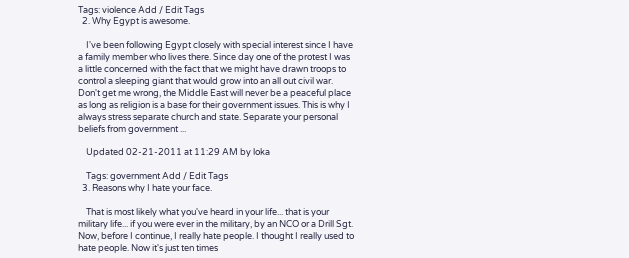Tags: violence Add / Edit Tags
  2. Why Egypt is awesome.

    I've been following Egypt closely with special interest since I have a family member who lives there. Since day one of the protest I was a little concerned with the fact that we might have drawn troops to control a sleeping giant that would grow into an all out civil war. Don't get me wrong, the Middle East will never be a peaceful place as long as religion is a base for their government issues. This is why I always stress separate church and state. Separate your personal beliefs from government ...

    Updated 02-21-2011 at 11:29 AM by loka

    Tags: government Add / Edit Tags
  3. Reasons why I hate your face.

    That is most likely what you've heard in your life... that is your military life... if you were ever in the military, by an NCO or a Drill Sgt. Now, before I continue, I really hate people. I thought I really used to hate people. Now it's just ten times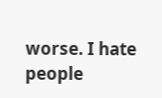worse. I hate people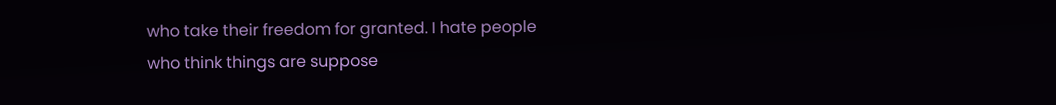who take their freedom for granted. I hate people who think things are suppose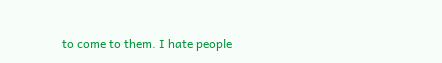to come to them. I hate people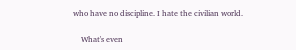who have no discipline. I hate the civilian world.

    What's even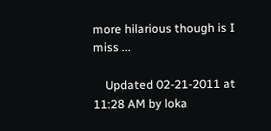more hilarious though is I miss ...

    Updated 02-21-2011 at 11:28 AM by loka